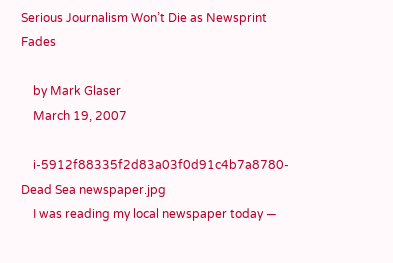Serious Journalism Won’t Die as Newsprint Fades

    by Mark Glaser
    March 19, 2007

    i-5912f88335f2d83a03f0d91c4b7a8780-Dead Sea newspaper.jpg
    I was reading my local newspaper today —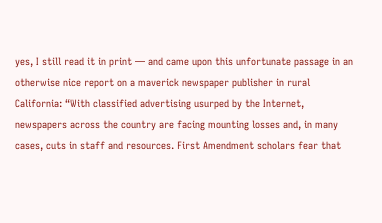yes, I still read it in print — and came upon this unfortunate passage in an otherwise nice report on a maverick newspaper publisher in rural California: “With classified advertising usurped by the Internet, newspapers across the country are facing mounting losses and, in many cases, cuts in staff and resources. First Amendment scholars fear that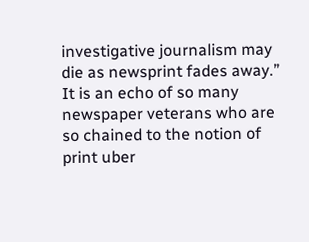investigative journalism may die as newsprint fades away.” It is an echo of so many newspaper veterans who are so chained to the notion of print uber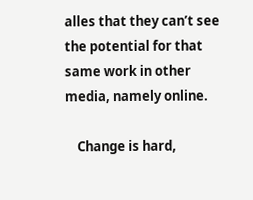alles that they can’t see the potential for that same work in other media, namely online.

    Change is hard,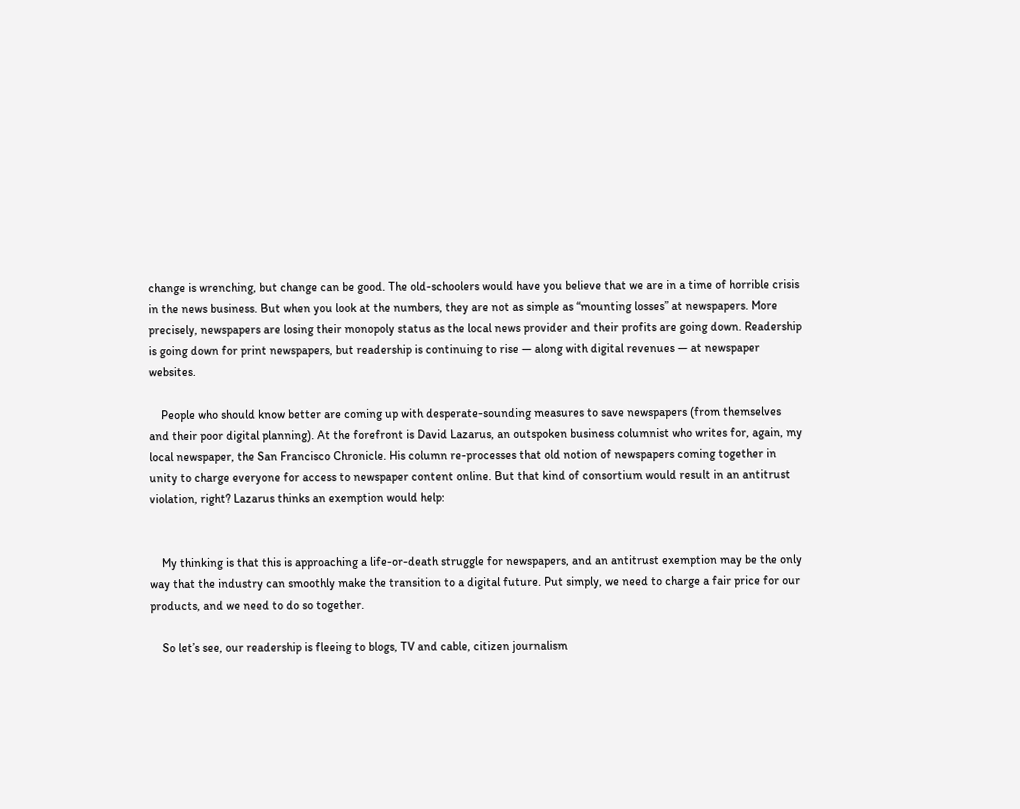change is wrenching, but change can be good. The old-schoolers would have you believe that we are in a time of horrible crisis in the news business. But when you look at the numbers, they are not as simple as “mounting losses” at newspapers. More precisely, newspapers are losing their monopoly status as the local news provider and their profits are going down. Readership is going down for print newspapers, but readership is continuing to rise — along with digital revenues — at newspaper websites.

    People who should know better are coming up with desperate-sounding measures to save newspapers (from themselves and their poor digital planning). At the forefront is David Lazarus, an outspoken business columnist who writes for, again, my local newspaper, the San Francisco Chronicle. His column re-processes that old notion of newspapers coming together in unity to charge everyone for access to newspaper content online. But that kind of consortium would result in an antitrust violation, right? Lazarus thinks an exemption would help:


    My thinking is that this is approaching a life-or-death struggle for newspapers, and an antitrust exemption may be the only way that the industry can smoothly make the transition to a digital future. Put simply, we need to charge a fair price for our products, and we need to do so together.

    So let’s see, our readership is fleeing to blogs, TV and cable, citizen journalism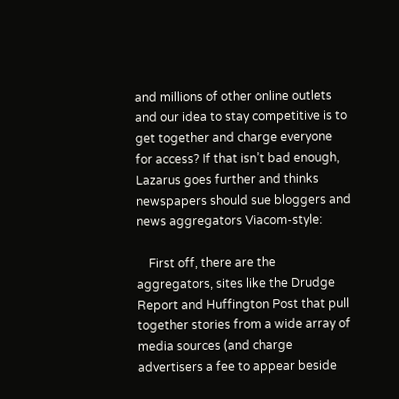and millions of other online outlets and our idea to stay competitive is to get together and charge everyone for access? If that isn’t bad enough, Lazarus goes further and thinks newspapers should sue bloggers and news aggregators Viacom-style:

    First off, there are the aggregators, sites like the Drudge Report and Huffington Post that pull together stories from a wide array of media sources (and charge advertisers a fee to appear beside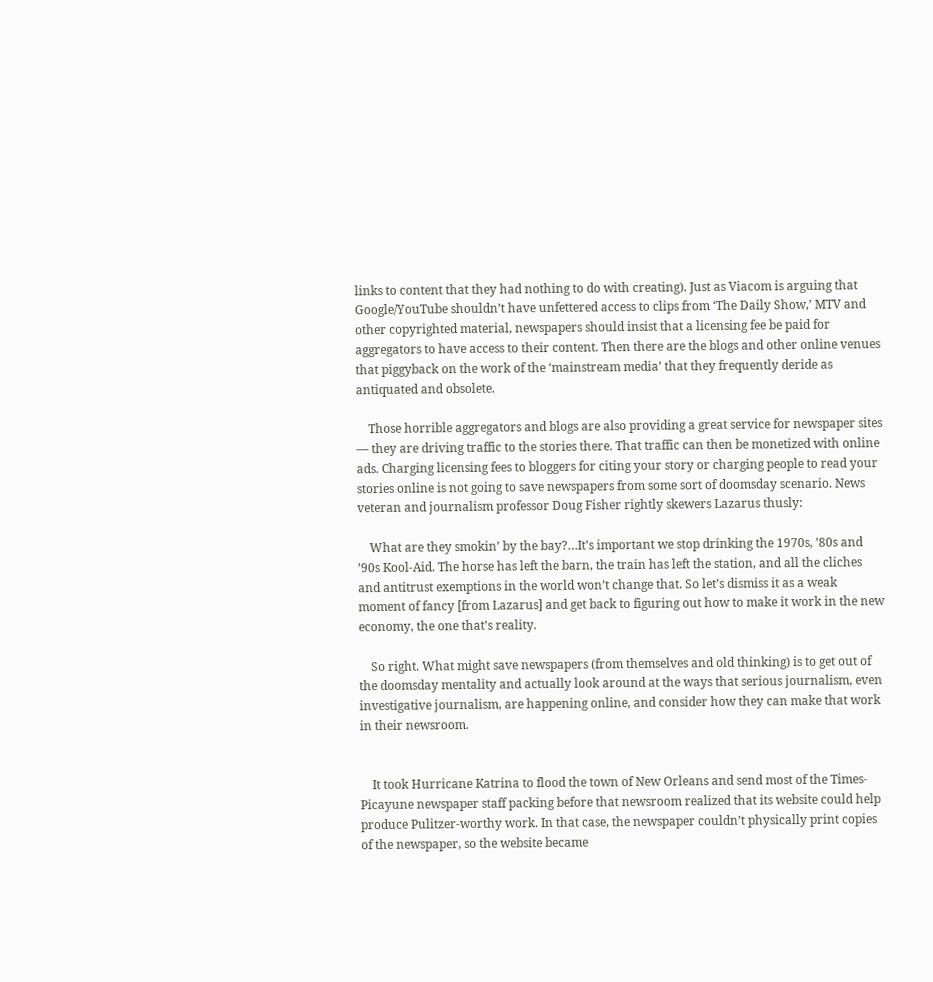links to content that they had nothing to do with creating). Just as Viacom is arguing that Google/YouTube shouldn’t have unfettered access to clips from ‘The Daily Show,’ MTV and other copyrighted material, newspapers should insist that a licensing fee be paid for aggregators to have access to their content. Then there are the blogs and other online venues that piggyback on the work of the ‘mainstream media’ that they frequently deride as antiquated and obsolete.

    Those horrible aggregators and blogs are also providing a great service for newspaper sites — they are driving traffic to the stories there. That traffic can then be monetized with online ads. Charging licensing fees to bloggers for citing your story or charging people to read your stories online is not going to save newspapers from some sort of doomsday scenario. News veteran and journalism professor Doug Fisher rightly skewers Lazarus thusly:

    What are they smokin’ by the bay?…It’s important we stop drinking the 1970s, ’80s and ’90s Kool-Aid. The horse has left the barn, the train has left the station, and all the cliches and antitrust exemptions in the world won’t change that. So let’s dismiss it as a weak moment of fancy [from Lazarus] and get back to figuring out how to make it work in the new economy, the one that’s reality.

    So right. What might save newspapers (from themselves and old thinking) is to get out of the doomsday mentality and actually look around at the ways that serious journalism, even investigative journalism, are happening online, and consider how they can make that work in their newsroom.


    It took Hurricane Katrina to flood the town of New Orleans and send most of the Times-Picayune newspaper staff packing before that newsroom realized that its website could help produce Pulitzer-worthy work. In that case, the newspaper couldn’t physically print copies of the newspaper, so the website became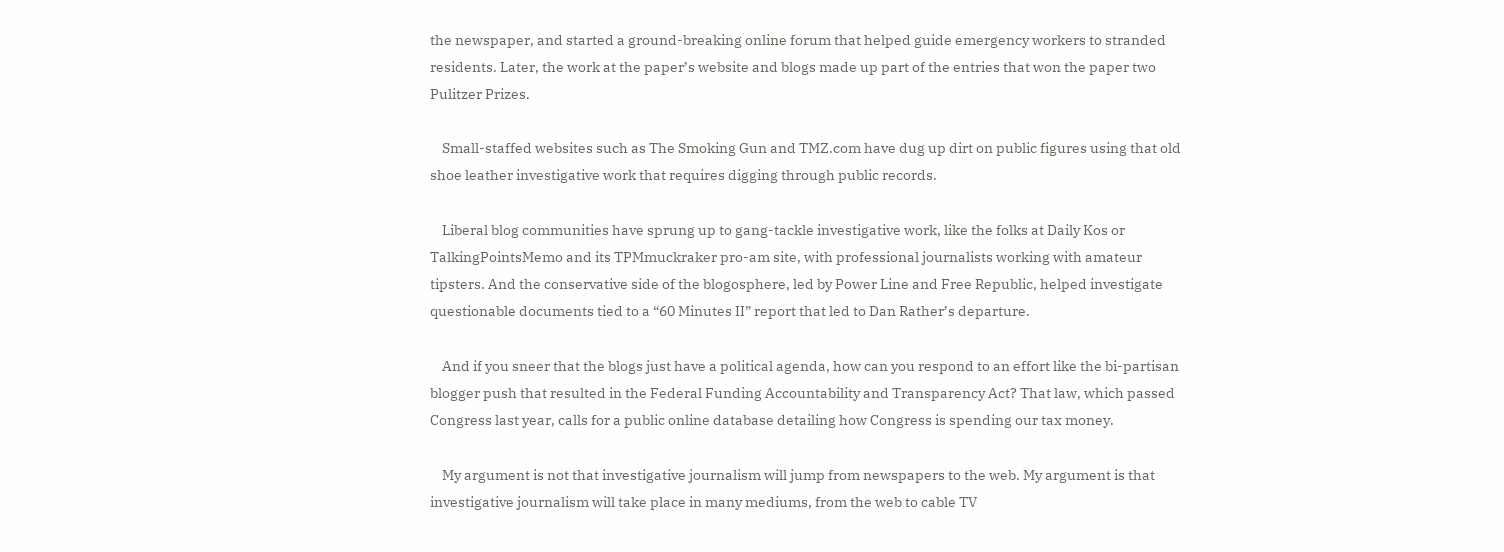the newspaper, and started a ground-breaking online forum that helped guide emergency workers to stranded residents. Later, the work at the paper’s website and blogs made up part of the entries that won the paper two Pulitzer Prizes.

    Small-staffed websites such as The Smoking Gun and TMZ.com have dug up dirt on public figures using that old shoe leather investigative work that requires digging through public records.

    Liberal blog communities have sprung up to gang-tackle investigative work, like the folks at Daily Kos or TalkingPointsMemo and its TPMmuckraker pro-am site, with professional journalists working with amateur tipsters. And the conservative side of the blogosphere, led by Power Line and Free Republic, helped investigate questionable documents tied to a “60 Minutes II” report that led to Dan Rather’s departure.

    And if you sneer that the blogs just have a political agenda, how can you respond to an effort like the bi-partisan blogger push that resulted in the Federal Funding Accountability and Transparency Act? That law, which passed Congress last year, calls for a public online database detailing how Congress is spending our tax money.

    My argument is not that investigative journalism will jump from newspapers to the web. My argument is that investigative journalism will take place in many mediums, from the web to cable TV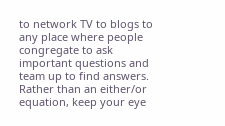to network TV to blogs to any place where people congregate to ask important questions and team up to find answers. Rather than an either/or equation, keep your eye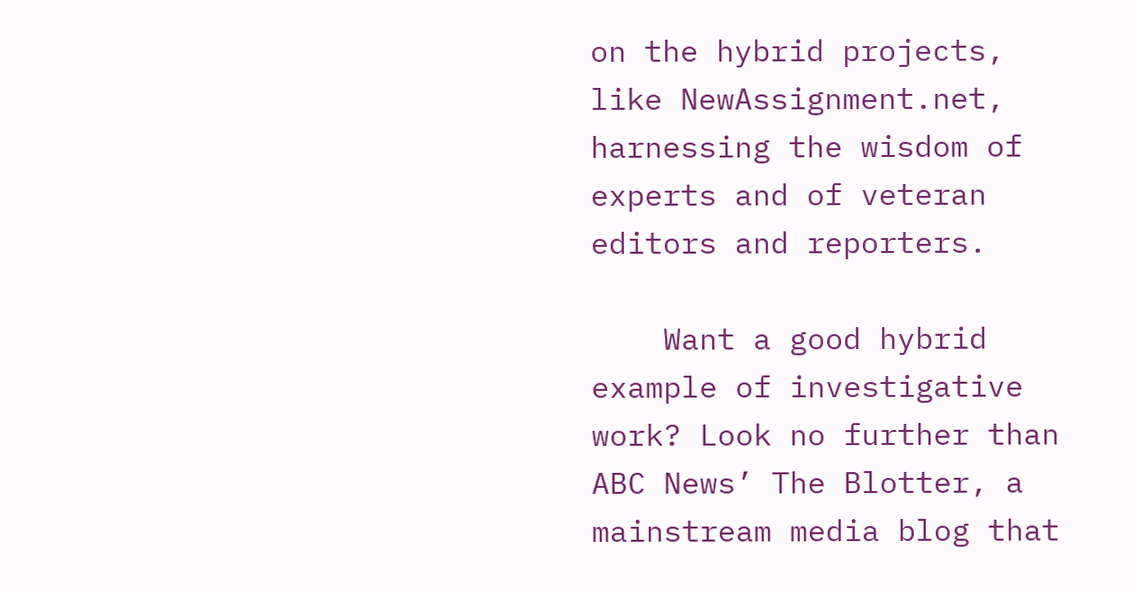on the hybrid projects, like NewAssignment.net, harnessing the wisdom of experts and of veteran editors and reporters.

    Want a good hybrid example of investigative work? Look no further than ABC News’ The Blotter, a mainstream media blog that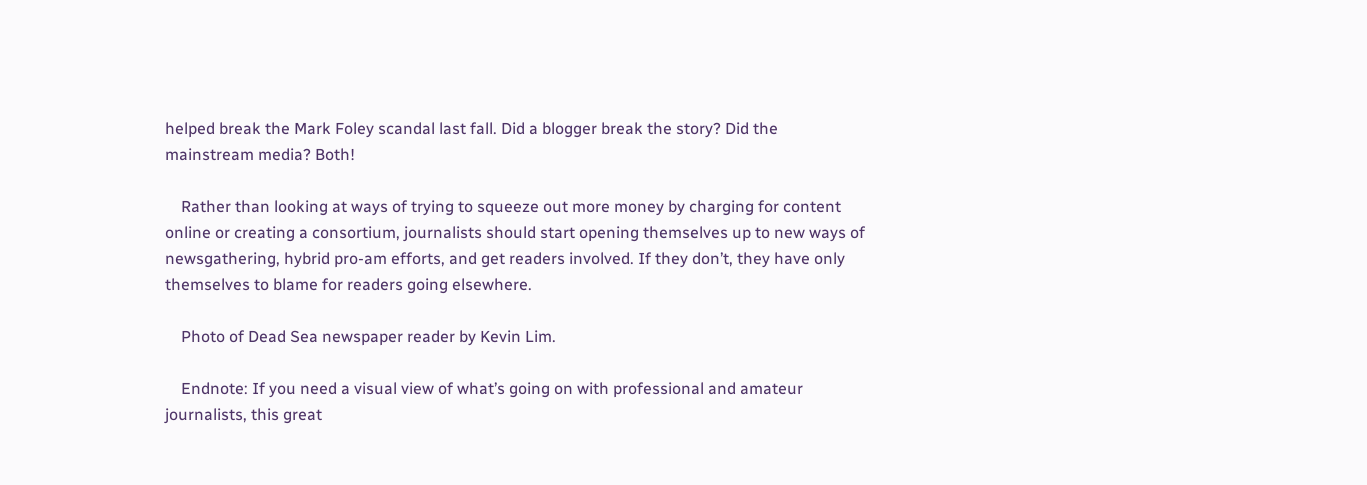helped break the Mark Foley scandal last fall. Did a blogger break the story? Did the mainstream media? Both!

    Rather than looking at ways of trying to squeeze out more money by charging for content online or creating a consortium, journalists should start opening themselves up to new ways of newsgathering, hybrid pro-am efforts, and get readers involved. If they don’t, they have only themselves to blame for readers going elsewhere.

    Photo of Dead Sea newspaper reader by Kevin Lim.

    Endnote: If you need a visual view of what’s going on with professional and amateur journalists, this great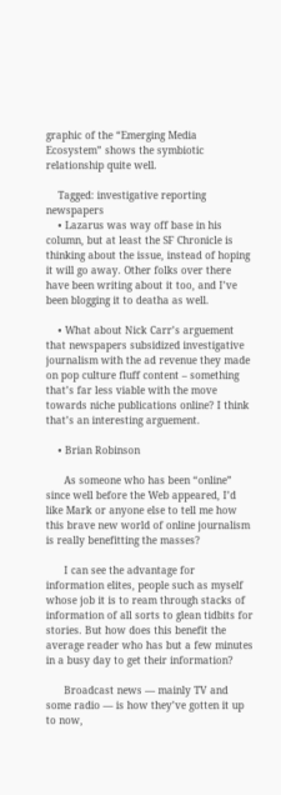graphic of the “Emerging Media Ecosystem” shows the symbiotic relationship quite well.

    Tagged: investigative reporting newspapers
    • Lazarus was way off base in his column, but at least the SF Chronicle is thinking about the issue, instead of hoping it will go away. Other folks over there have been writing about it too, and I’ve been blogging it to deatha as well.

    • What about Nick Carr’s arguement that newspapers subsidized investigative journalism with the ad revenue they made on pop culture fluff content – something that’s far less viable with the move towards niche publications online? I think that’s an interesting arguement.

    • Brian Robinson

      As someone who has been “online” since well before the Web appeared, I’d like Mark or anyone else to tell me how this brave new world of online journalism is really benefitting the masses?

      I can see the advantage for information elites, people such as myself whose job it is to ream through stacks of information of all sorts to glean tidbits for stories. But how does this benefit the average reader who has but a few minutes in a busy day to get their information?

      Broadcast news — mainly TV and some radio — is how they’ve gotten it up to now,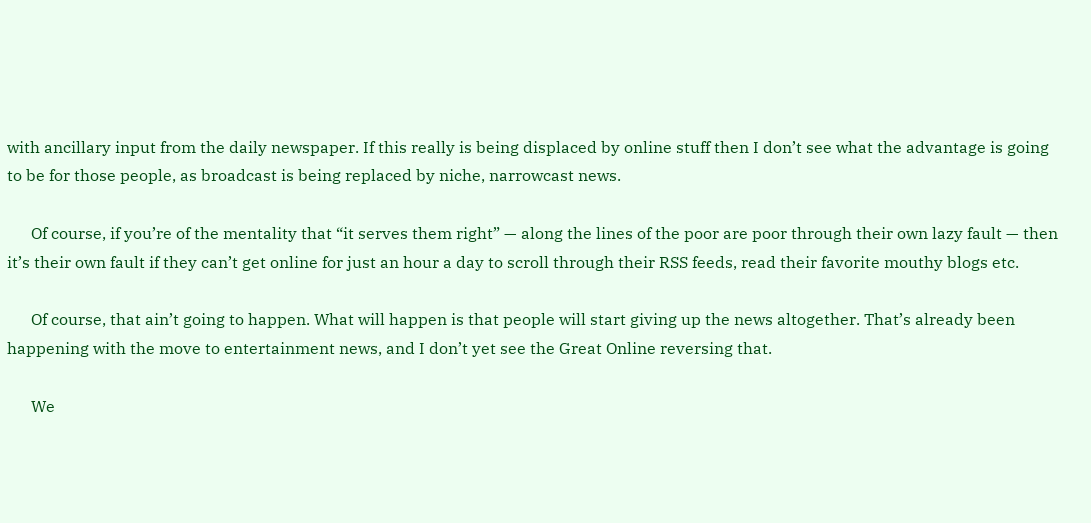with ancillary input from the daily newspaper. If this really is being displaced by online stuff then I don’t see what the advantage is going to be for those people, as broadcast is being replaced by niche, narrowcast news.

      Of course, if you’re of the mentality that “it serves them right” — along the lines of the poor are poor through their own lazy fault — then it’s their own fault if they can’t get online for just an hour a day to scroll through their RSS feeds, read their favorite mouthy blogs etc.

      Of course, that ain’t going to happen. What will happen is that people will start giving up the news altogether. That’s already been happening with the move to entertainment news, and I don’t yet see the Great Online reversing that.

      We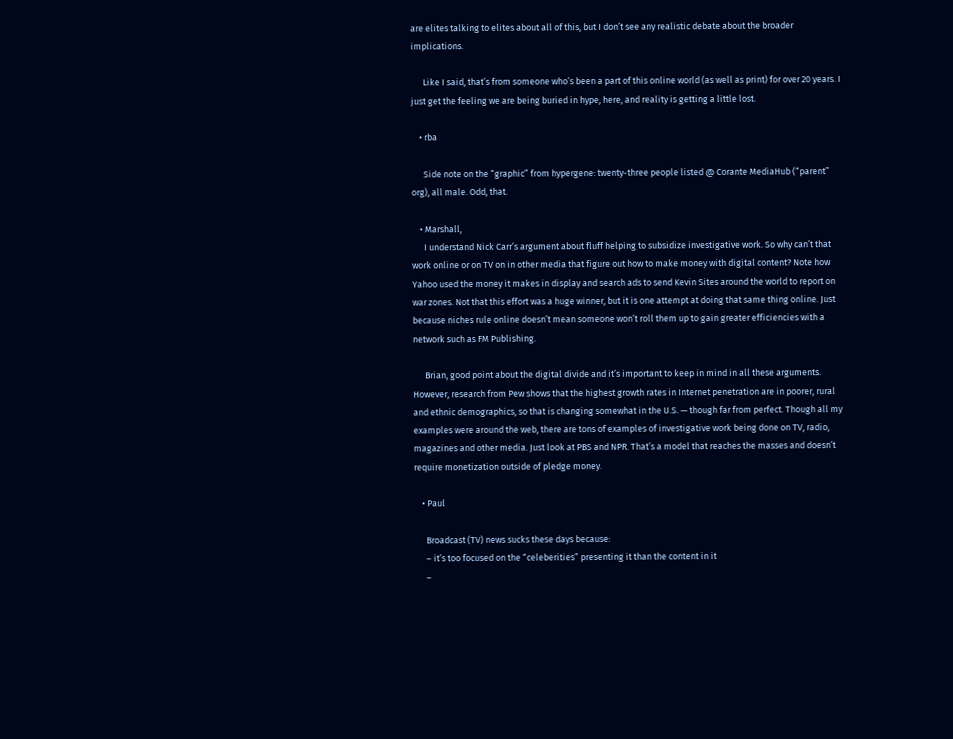are elites talking to elites about all of this, but I don’t see any realistic debate about the broader implications.

      Like I said, that’s from someone who’s been a part of this online world (as well as print) for over 20 years. I just get the feeling we are being buried in hype, here, and reality is getting a little lost.

    • rba

      Side note on the “graphic” from hypergene: twenty-three people listed @ Corante MediaHub (“parent” org), all male. Odd, that.

    • Marshall,
      I understand Nick Carr’s argument about fluff helping to subsidize investigative work. So why can’t that work online or on TV on in other media that figure out how to make money with digital content? Note how Yahoo used the money it makes in display and search ads to send Kevin Sites around the world to report on war zones. Not that this effort was a huge winner, but it is one attempt at doing that same thing online. Just because niches rule online doesn’t mean someone won’t roll them up to gain greater efficiencies with a network such as FM Publishing.

      Brian, good point about the digital divide and it’s important to keep in mind in all these arguments. However, research from Pew shows that the highest growth rates in Internet penetration are in poorer, rural and ethnic demographics, so that is changing somewhat in the U.S. — though far from perfect. Though all my examples were around the web, there are tons of examples of investigative work being done on TV, radio, magazines and other media. Just look at PBS and NPR. That’s a model that reaches the masses and doesn’t require monetization outside of pledge money.

    • Paul

      Broadcast (TV) news sucks these days because:
      – it’s too focused on the “celeberities” presenting it than the content in it
      –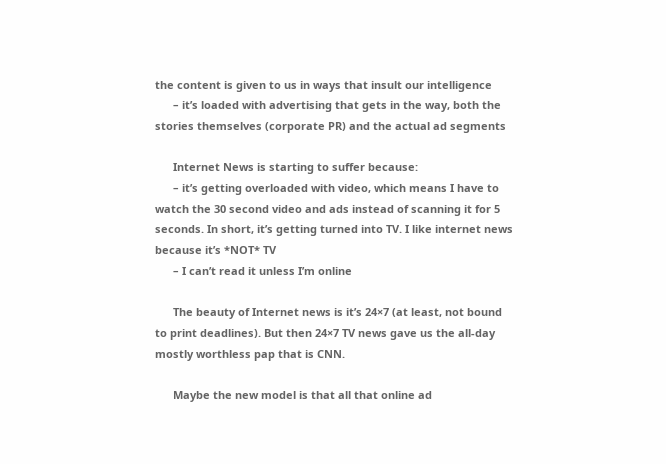the content is given to us in ways that insult our intelligence
      – it’s loaded with advertising that gets in the way, both the stories themselves (corporate PR) and the actual ad segments

      Internet News is starting to suffer because:
      – it’s getting overloaded with video, which means I have to watch the 30 second video and ads instead of scanning it for 5 seconds. In short, it’s getting turned into TV. I like internet news because it’s *NOT* TV
      – I can’t read it unless I’m online

      The beauty of Internet news is it’s 24×7 (at least, not bound to print deadlines). But then 24×7 TV news gave us the all-day mostly worthless pap that is CNN.

      Maybe the new model is that all that online ad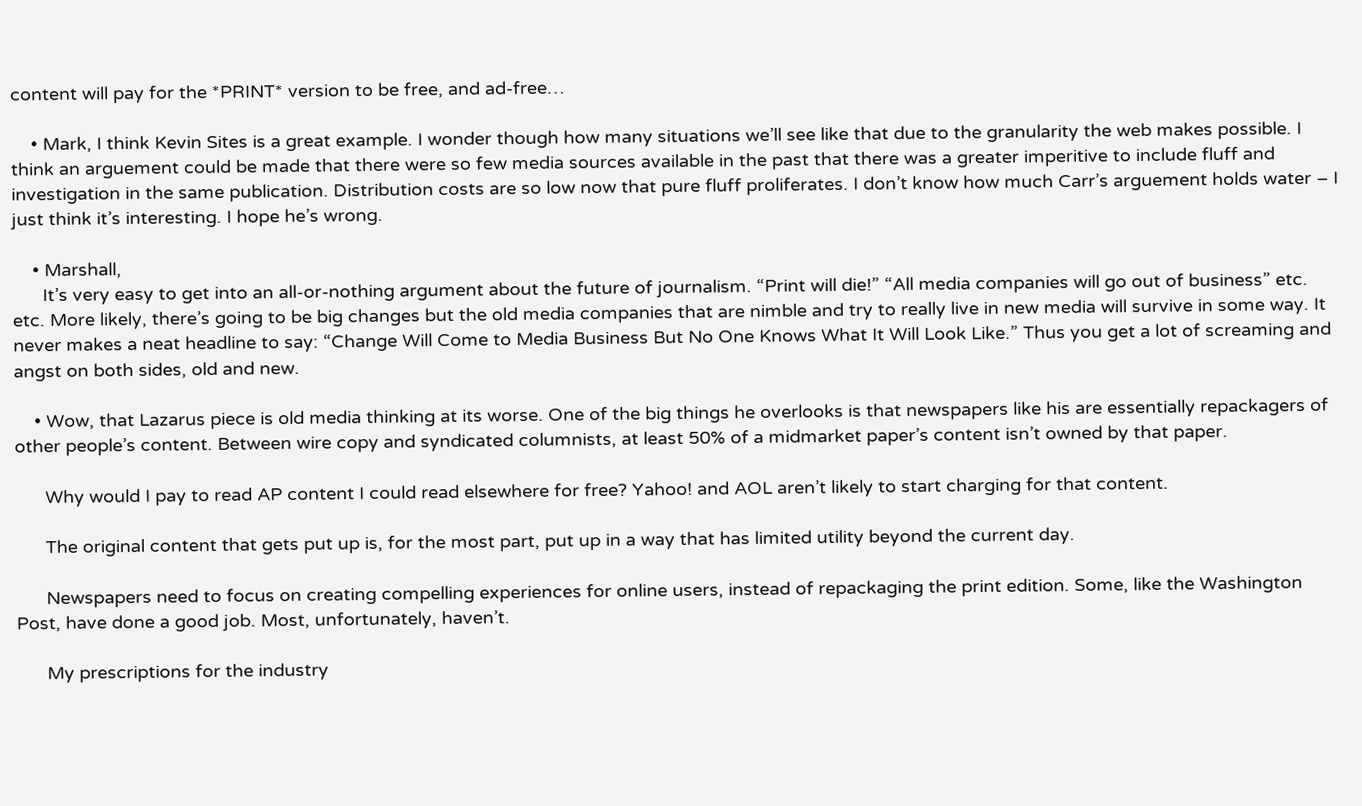content will pay for the *PRINT* version to be free, and ad-free…

    • Mark, I think Kevin Sites is a great example. I wonder though how many situations we’ll see like that due to the granularity the web makes possible. I think an arguement could be made that there were so few media sources available in the past that there was a greater imperitive to include fluff and investigation in the same publication. Distribution costs are so low now that pure fluff proliferates. I don’t know how much Carr’s arguement holds water – I just think it’s interesting. I hope he’s wrong.

    • Marshall,
      It’s very easy to get into an all-or-nothing argument about the future of journalism. “Print will die!” “All media companies will go out of business” etc. etc. More likely, there’s going to be big changes but the old media companies that are nimble and try to really live in new media will survive in some way. It never makes a neat headline to say: “Change Will Come to Media Business But No One Knows What It Will Look Like.” Thus you get a lot of screaming and angst on both sides, old and new.

    • Wow, that Lazarus piece is old media thinking at its worse. One of the big things he overlooks is that newspapers like his are essentially repackagers of other people’s content. Between wire copy and syndicated columnists, at least 50% of a midmarket paper’s content isn’t owned by that paper.

      Why would I pay to read AP content I could read elsewhere for free? Yahoo! and AOL aren’t likely to start charging for that content.

      The original content that gets put up is, for the most part, put up in a way that has limited utility beyond the current day.

      Newspapers need to focus on creating compelling experiences for online users, instead of repackaging the print edition. Some, like the Washington Post, have done a good job. Most, unfortunately, haven’t.

      My prescriptions for the industry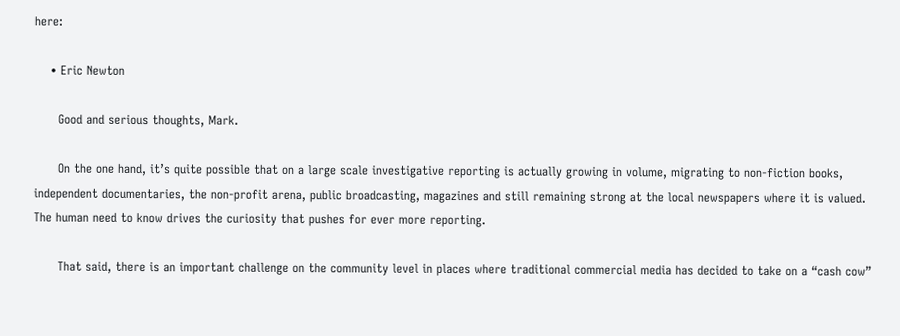here:

    • Eric Newton

      Good and serious thoughts, Mark.

      On the one hand, it’s quite possible that on a large scale investigative reporting is actually growing in volume, migrating to non-fiction books, independent documentaries, the non-profit arena, public broadcasting, magazines and still remaining strong at the local newspapers where it is valued. The human need to know drives the curiosity that pushes for ever more reporting.

      That said, there is an important challenge on the community level in places where traditional commercial media has decided to take on a “cash cow”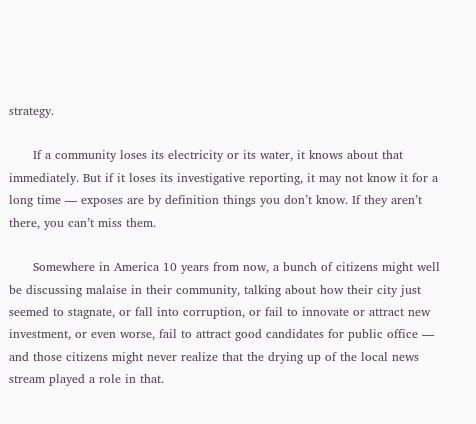strategy.

      If a community loses its electricity or its water, it knows about that immediately. But if it loses its investigative reporting, it may not know it for a long time — exposes are by definition things you don’t know. If they aren’t there, you can’t miss them.

      Somewhere in America 10 years from now, a bunch of citizens might well be discussing malaise in their community, talking about how their city just seemed to stagnate, or fall into corruption, or fail to innovate or attract new investment, or even worse, fail to attract good candidates for public office — and those citizens might never realize that the drying up of the local news stream played a role in that.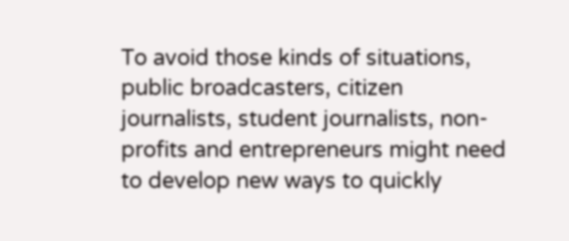To avoid those kinds of situations, public broadcasters, citizen journalists, student journalists, non-profits and entrepreneurs might need to develop new ways to quickly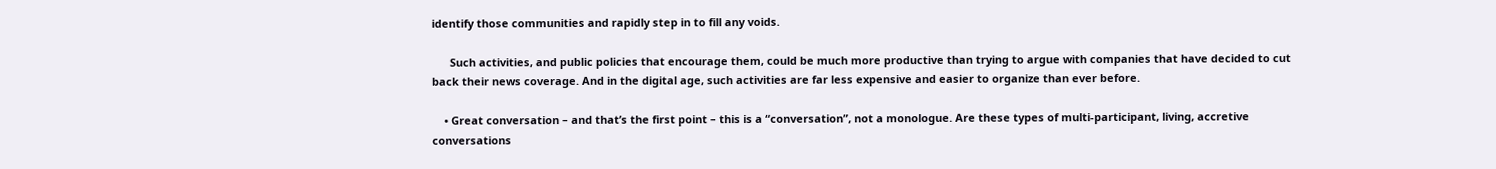identify those communities and rapidly step in to fill any voids.

      Such activities, and public policies that encourage them, could be much more productive than trying to argue with companies that have decided to cut back their news coverage. And in the digital age, such activities are far less expensive and easier to organize than ever before.

    • Great conversation – and that’s the first point – this is a “conversation”, not a monologue. Are these types of multi-participant, living, accretive conversations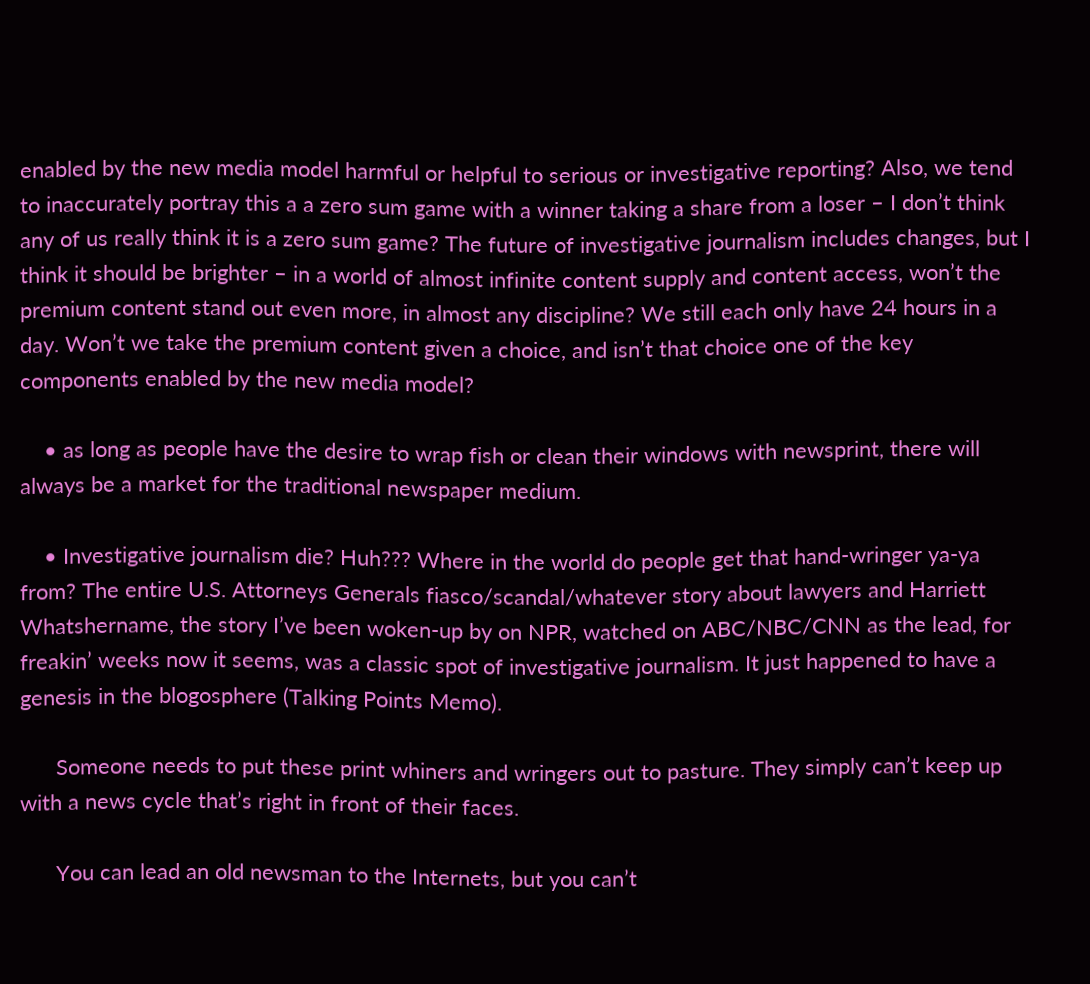enabled by the new media model harmful or helpful to serious or investigative reporting? Also, we tend to inaccurately portray this a a zero sum game with a winner taking a share from a loser – I don’t think any of us really think it is a zero sum game? The future of investigative journalism includes changes, but I think it should be brighter – in a world of almost infinite content supply and content access, won’t the premium content stand out even more, in almost any discipline? We still each only have 24 hours in a day. Won’t we take the premium content given a choice, and isn’t that choice one of the key components enabled by the new media model?

    • as long as people have the desire to wrap fish or clean their windows with newsprint, there will always be a market for the traditional newspaper medium.

    • Investigative journalism die? Huh??? Where in the world do people get that hand-wringer ya-ya from? The entire U.S. Attorneys Generals fiasco/scandal/whatever story about lawyers and Harriett Whatshername, the story I’ve been woken-up by on NPR, watched on ABC/NBC/CNN as the lead, for freakin’ weeks now it seems, was a classic spot of investigative journalism. It just happened to have a genesis in the blogosphere (Talking Points Memo).

      Someone needs to put these print whiners and wringers out to pasture. They simply can’t keep up with a news cycle that’s right in front of their faces.

      You can lead an old newsman to the Internets, but you can’t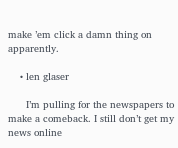make ’em click a damn thing on apparently.

    • len glaser

      I’m pulling for the newspapers to make a comeback. I still don’t get my news online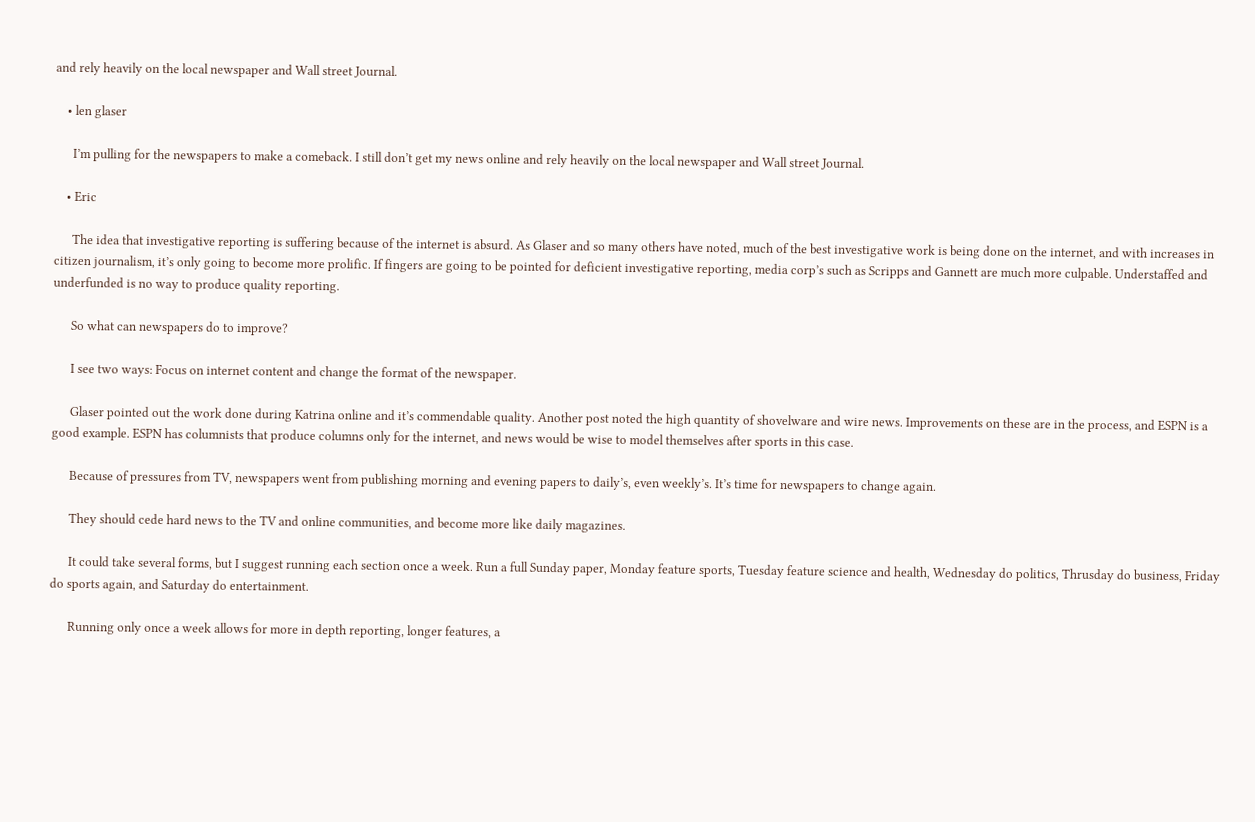and rely heavily on the local newspaper and Wall street Journal.

    • len glaser

      I’m pulling for the newspapers to make a comeback. I still don’t get my news online and rely heavily on the local newspaper and Wall street Journal.

    • Eric

      The idea that investigative reporting is suffering because of the internet is absurd. As Glaser and so many others have noted, much of the best investigative work is being done on the internet, and with increases in citizen journalism, it’s only going to become more prolific. If fingers are going to be pointed for deficient investigative reporting, media corp’s such as Scripps and Gannett are much more culpable. Understaffed and underfunded is no way to produce quality reporting.

      So what can newspapers do to improve?

      I see two ways: Focus on internet content and change the format of the newspaper.

      Glaser pointed out the work done during Katrina online and it’s commendable quality. Another post noted the high quantity of shovelware and wire news. Improvements on these are in the process, and ESPN is a good example. ESPN has columnists that produce columns only for the internet, and news would be wise to model themselves after sports in this case.

      Because of pressures from TV, newspapers went from publishing morning and evening papers to daily’s, even weekly’s. It’s time for newspapers to change again.

      They should cede hard news to the TV and online communities, and become more like daily magazines.

      It could take several forms, but I suggest running each section once a week. Run a full Sunday paper, Monday feature sports, Tuesday feature science and health, Wednesday do politics, Thrusday do business, Friday do sports again, and Saturday do entertainment.

      Running only once a week allows for more in depth reporting, longer features, a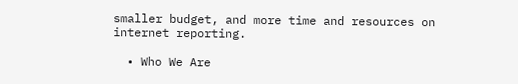smaller budget, and more time and resources on internet reporting.

  • Who We Are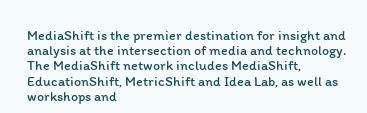MediaShift is the premier destination for insight and analysis at the intersection of media and technology. The MediaShift network includes MediaShift, EducationShift, MetricShift and Idea Lab, as well as workshops and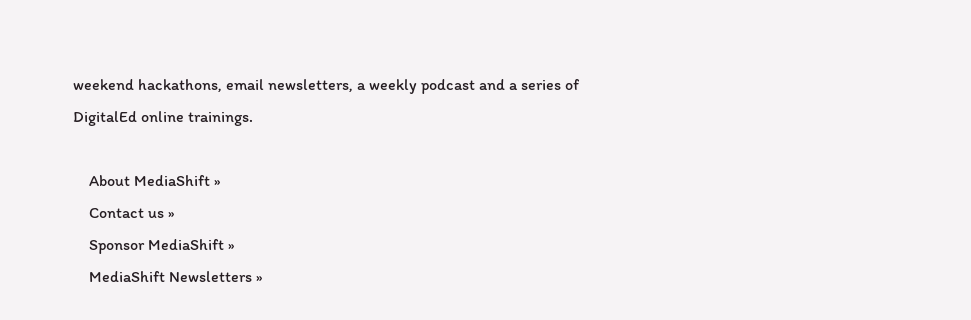weekend hackathons, email newsletters, a weekly podcast and a series of DigitalEd online trainings.

    About MediaShift »
    Contact us »
    Sponsor MediaShift »
    MediaShift Newsletters »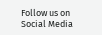Follow us on Social Media